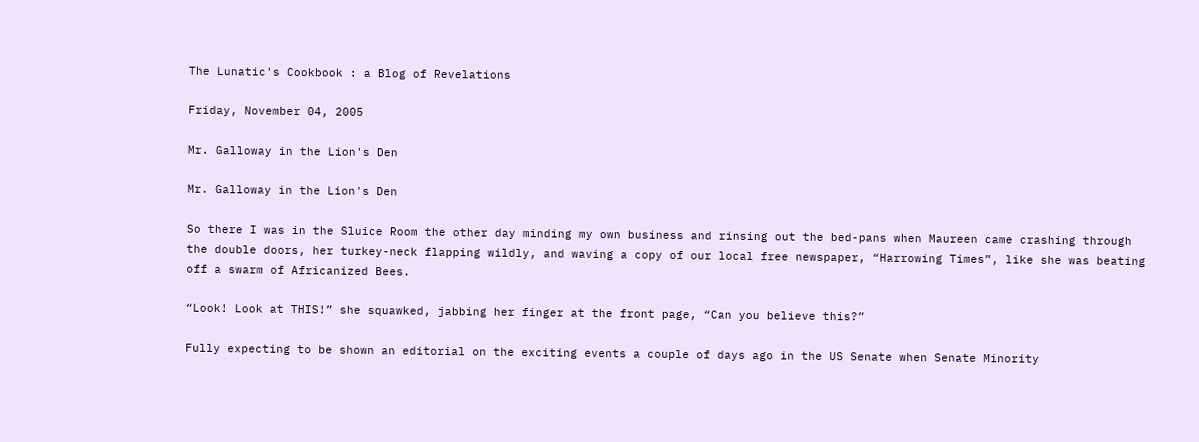The Lunatic's Cookbook : a Blog of Revelations

Friday, November 04, 2005

Mr. Galloway in the Lion's Den

Mr. Galloway in the Lion's Den

So there I was in the Sluice Room the other day minding my own business and rinsing out the bed-pans when Maureen came crashing through the double doors, her turkey-neck flapping wildly, and waving a copy of our local free newspaper, “Harrowing Times”, like she was beating off a swarm of Africanized Bees.

“Look! Look at THIS!” she squawked, jabbing her finger at the front page, “Can you believe this?”

Fully expecting to be shown an editorial on the exciting events a couple of days ago in the US Senate when Senate Minority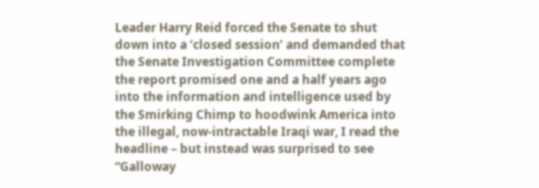Leader Harry Reid forced the Senate to shut down into a ‘closed session’ and demanded that the Senate Investigation Committee complete the report promised one and a half years ago into the information and intelligence used by the Smirking Chimp to hoodwink America into the illegal, now-intractable Iraqi war, I read the headline – but instead was surprised to see “Galloway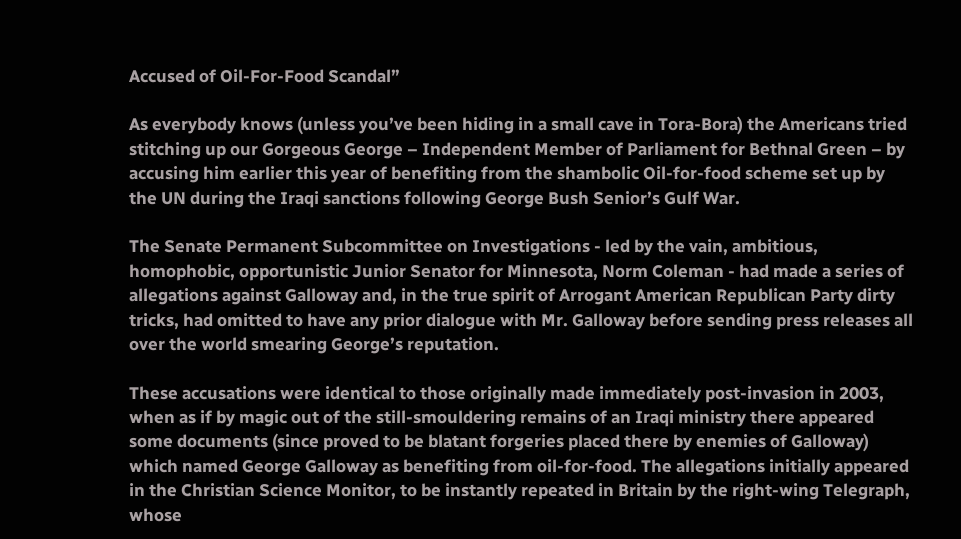Accused of Oil-For-Food Scandal”

As everybody knows (unless you’ve been hiding in a small cave in Tora-Bora) the Americans tried stitching up our Gorgeous George – Independent Member of Parliament for Bethnal Green – by accusing him earlier this year of benefiting from the shambolic Oil-for-food scheme set up by the UN during the Iraqi sanctions following George Bush Senior’s Gulf War.

The Senate Permanent Subcommittee on Investigations - led by the vain, ambitious, homophobic, opportunistic Junior Senator for Minnesota, Norm Coleman - had made a series of allegations against Galloway and, in the true spirit of Arrogant American Republican Party dirty tricks, had omitted to have any prior dialogue with Mr. Galloway before sending press releases all over the world smearing George’s reputation.

These accusations were identical to those originally made immediately post-invasion in 2003, when as if by magic out of the still-smouldering remains of an Iraqi ministry there appeared some documents (since proved to be blatant forgeries placed there by enemies of Galloway) which named George Galloway as benefiting from oil-for-food. The allegations initially appeared in the Christian Science Monitor, to be instantly repeated in Britain by the right-wing Telegraph, whose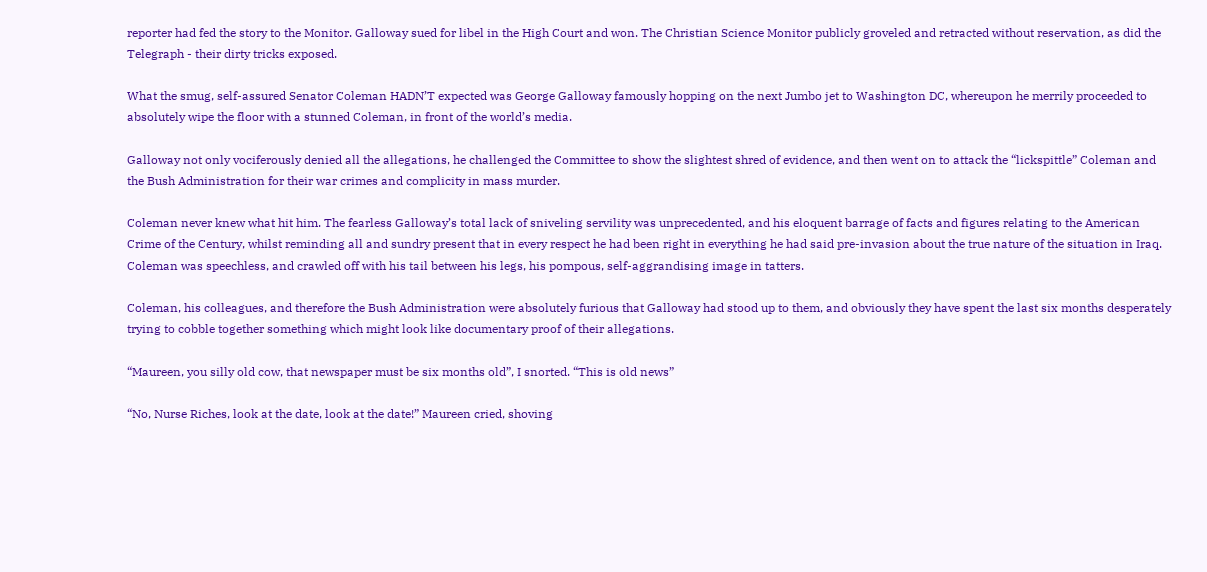reporter had fed the story to the Monitor. Galloway sued for libel in the High Court and won. The Christian Science Monitor publicly groveled and retracted without reservation, as did the Telegraph - their dirty tricks exposed.

What the smug, self-assured Senator Coleman HADN’T expected was George Galloway famously hopping on the next Jumbo jet to Washington DC, whereupon he merrily proceeded to absolutely wipe the floor with a stunned Coleman, in front of the world’s media.

Galloway not only vociferously denied all the allegations, he challenged the Committee to show the slightest shred of evidence, and then went on to attack the “lickspittle” Coleman and the Bush Administration for their war crimes and complicity in mass murder.

Coleman never knew what hit him. The fearless Galloway’s total lack of sniveling servility was unprecedented, and his eloquent barrage of facts and figures relating to the American Crime of the Century, whilst reminding all and sundry present that in every respect he had been right in everything he had said pre-invasion about the true nature of the situation in Iraq. Coleman was speechless, and crawled off with his tail between his legs, his pompous, self-aggrandising image in tatters.

Coleman, his colleagues, and therefore the Bush Administration were absolutely furious that Galloway had stood up to them, and obviously they have spent the last six months desperately trying to cobble together something which might look like documentary proof of their allegations.

“Maureen, you silly old cow, that newspaper must be six months old”, I snorted. “This is old news”

“No, Nurse Riches, look at the date, look at the date!” Maureen cried, shoving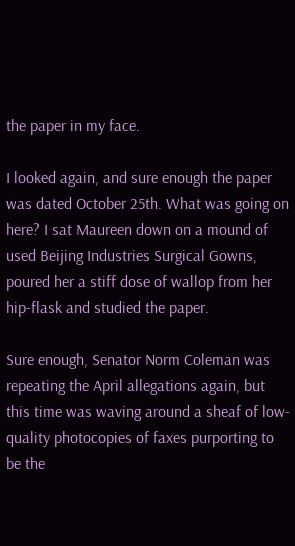the paper in my face.

I looked again, and sure enough the paper was dated October 25th. What was going on here? I sat Maureen down on a mound of used Beijing Industries Surgical Gowns, poured her a stiff dose of wallop from her hip-flask and studied the paper.

Sure enough, Senator Norm Coleman was repeating the April allegations again, but this time was waving around a sheaf of low-quality photocopies of faxes purporting to be the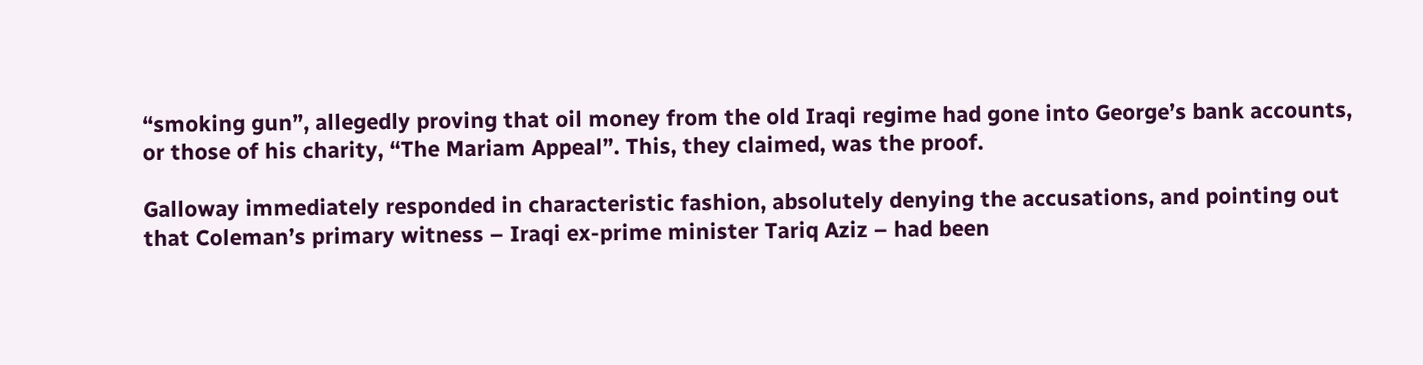“smoking gun”, allegedly proving that oil money from the old Iraqi regime had gone into George’s bank accounts, or those of his charity, “The Mariam Appeal”. This, they claimed, was the proof.

Galloway immediately responded in characteristic fashion, absolutely denying the accusations, and pointing out that Coleman’s primary witness – Iraqi ex-prime minister Tariq Aziz – had been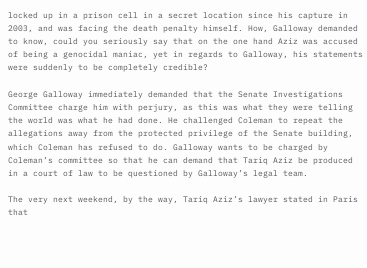locked up in a prison cell in a secret location since his capture in 2003, and was facing the death penalty himself. How, Galloway demanded to know, could you seriously say that on the one hand Aziz was accused of being a genocidal maniac, yet in regards to Galloway, his statements were suddenly to be completely credible?

George Galloway immediately demanded that the Senate Investigations Committee charge him with perjury, as this was what they were telling the world was what he had done. He challenged Coleman to repeat the allegations away from the protected privilege of the Senate building, which Coleman has refused to do. Galloway wants to be charged by Coleman’s committee so that he can demand that Tariq Aziz be produced in a court of law to be questioned by Galloway’s legal team.

The very next weekend, by the way, Tariq Aziz’s lawyer stated in Paris that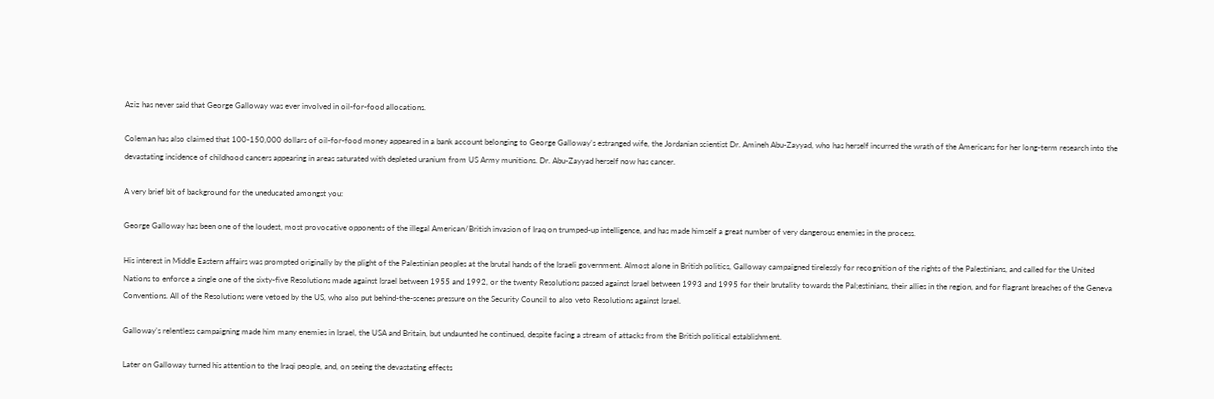Aziz has never said that George Galloway was ever involved in oil-for-food allocations.

Coleman has also claimed that 100-150,000 dollars of oil-for-food money appeared in a bank account belonging to George Galloway’s estranged wife, the Jordanian scientist Dr. Amineh Abu-Zayyad, who has herself incurred the wrath of the Americans for her long-term research into the devastating incidence of childhood cancers appearing in areas saturated with depleted uranium from US Army munitions. Dr. Abu-Zayyad herself now has cancer.

A very brief bit of background for the uneducated amongst you:

George Galloway has been one of the loudest, most provocative opponents of the illegal American/British invasion of Iraq on trumped-up intelligence, and has made himself a great number of very dangerous enemies in the process.

His interest in Middle Eastern affairs was prompted originally by the plight of the Palestinian peoples at the brutal hands of the Israeli government. Almost alone in British politics, Galloway campaigned tirelessly for recognition of the rights of the Palestinians, and called for the United Nations to enforce a single one of the sixty-five Resolutions made against Israel between 1955 and 1992, or the twenty Resolutions passed against Israel between 1993 and 1995 for their brutality towards the Pal;estinians, their allies in the region, and for flagrant breaches of the Geneva Conventions. All of the Resolutions were vetoed by the US, who also put behind-the-scenes pressure on the Security Council to also veto Resolutions against Israel.

Galloway’s relentless campaigning made him many enemies in Israel, the USA and Britain, but undaunted he continued, despite facing a stream of attacks from the British political establishment.

Later on Galloway turned his attention to the Iraqi people, and, on seeing the devastating effects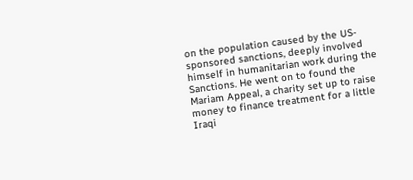on the population caused by the US-sponsored sanctions, deeply involved himself in humanitarian work during the Sanctions. He went on to found the Mariam Appeal, a charity set up to raise money to finance treatment for a little Iraqi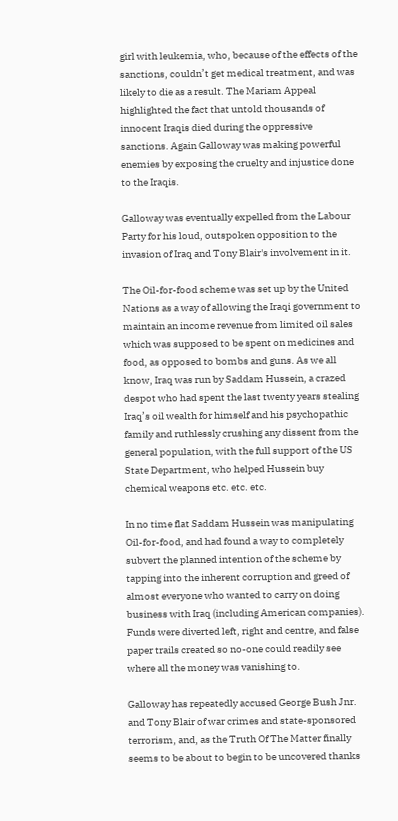girl with leukemia, who, because of the effects of the sanctions, couldn’t get medical treatment, and was likely to die as a result. The Mariam Appeal highlighted the fact that untold thousands of innocent Iraqis died during the oppressive sanctions. Again Galloway was making powerful enemies by exposing the cruelty and injustice done to the Iraqis.

Galloway was eventually expelled from the Labour Party for his loud, outspoken opposition to the invasion of Iraq and Tony Blair's involvement in it.

The Oil-for-food scheme was set up by the United Nations as a way of allowing the Iraqi government to maintain an income revenue from limited oil sales which was supposed to be spent on medicines and food, as opposed to bombs and guns. As we all know, Iraq was run by Saddam Hussein, a crazed despot who had spent the last twenty years stealing Iraq’s oil wealth for himself and his psychopathic family and ruthlessly crushing any dissent from the general population, with the full support of the US State Department, who helped Hussein buy chemical weapons etc. etc. etc.

In no time flat Saddam Hussein was manipulating Oil-for-food, and had found a way to completely subvert the planned intention of the scheme by tapping into the inherent corruption and greed of almost everyone who wanted to carry on doing business with Iraq (including American companies). Funds were diverted left, right and centre, and false paper trails created so no-one could readily see where all the money was vanishing to.

Galloway has repeatedly accused George Bush Jnr. and Tony Blair of war crimes and state-sponsored terrorism, and, as the Truth Of The Matter finally seems to be about to begin to be uncovered thanks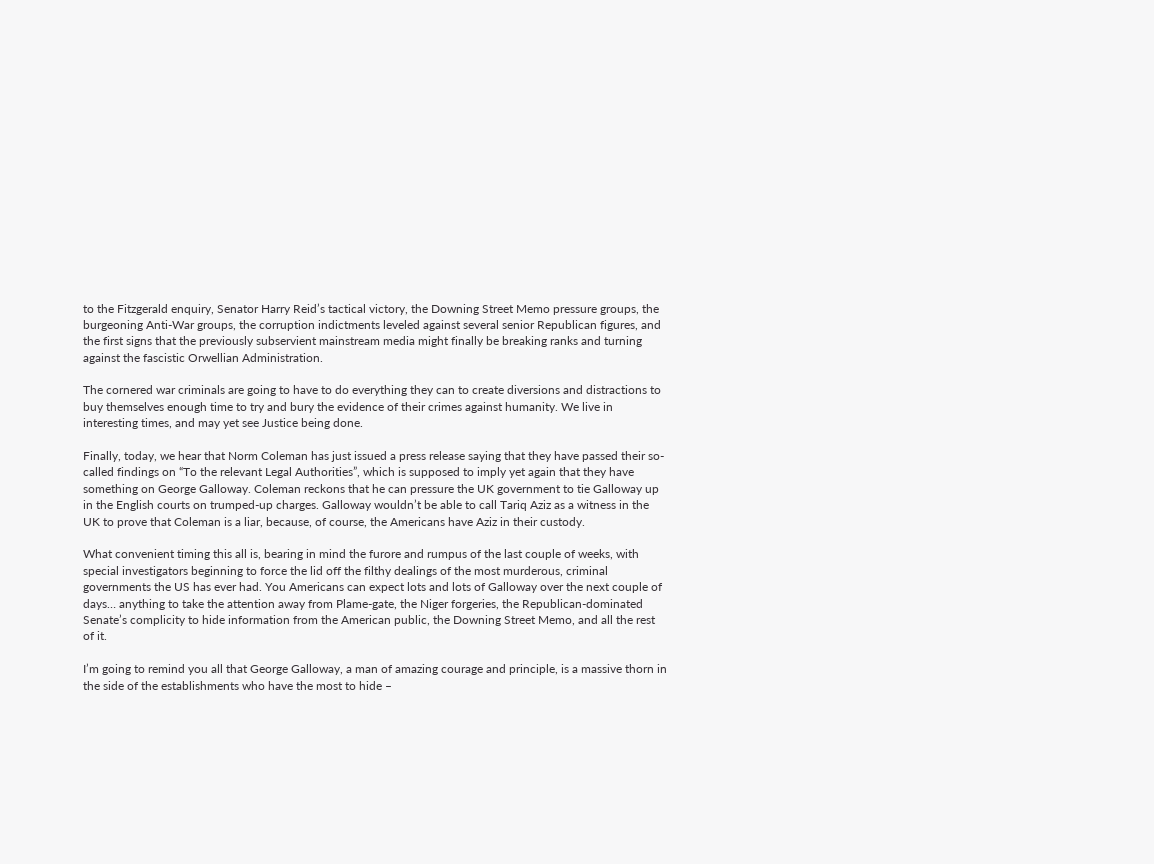to the Fitzgerald enquiry, Senator Harry Reid’s tactical victory, the Downing Street Memo pressure groups, the burgeoning Anti-War groups, the corruption indictments leveled against several senior Republican figures, and the first signs that the previously subservient mainstream media might finally be breaking ranks and turning against the fascistic Orwellian Administration.

The cornered war criminals are going to have to do everything they can to create diversions and distractions to buy themselves enough time to try and bury the evidence of their crimes against humanity. We live in interesting times, and may yet see Justice being done.

Finally, today, we hear that Norm Coleman has just issued a press release saying that they have passed their so-called findings on “To the relevant Legal Authorities”, which is supposed to imply yet again that they have something on George Galloway. Coleman reckons that he can pressure the UK government to tie Galloway up in the English courts on trumped-up charges. Galloway wouldn’t be able to call Tariq Aziz as a witness in the UK to prove that Coleman is a liar, because, of course, the Americans have Aziz in their custody.

What convenient timing this all is, bearing in mind the furore and rumpus of the last couple of weeks, with special investigators beginning to force the lid off the filthy dealings of the most murderous, criminal governments the US has ever had. You Americans can expect lots and lots of Galloway over the next couple of days… anything to take the attention away from Plame-gate, the Niger forgeries, the Republican-dominated Senate’s complicity to hide information from the American public, the Downing Street Memo, and all the rest of it.

I’m going to remind you all that George Galloway, a man of amazing courage and principle, is a massive thorn in the side of the establishments who have the most to hide –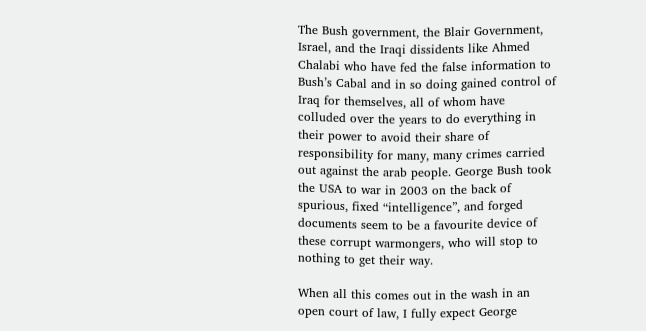The Bush government, the Blair Government, Israel, and the Iraqi dissidents like Ahmed Chalabi who have fed the false information to Bush’s Cabal and in so doing gained control of Iraq for themselves, all of whom have colluded over the years to do everything in their power to avoid their share of responsibility for many, many crimes carried out against the arab people. George Bush took the USA to war in 2003 on the back of spurious, fixed “intelligence”, and forged documents seem to be a favourite device of these corrupt warmongers, who will stop to nothing to get their way.

When all this comes out in the wash in an open court of law, I fully expect George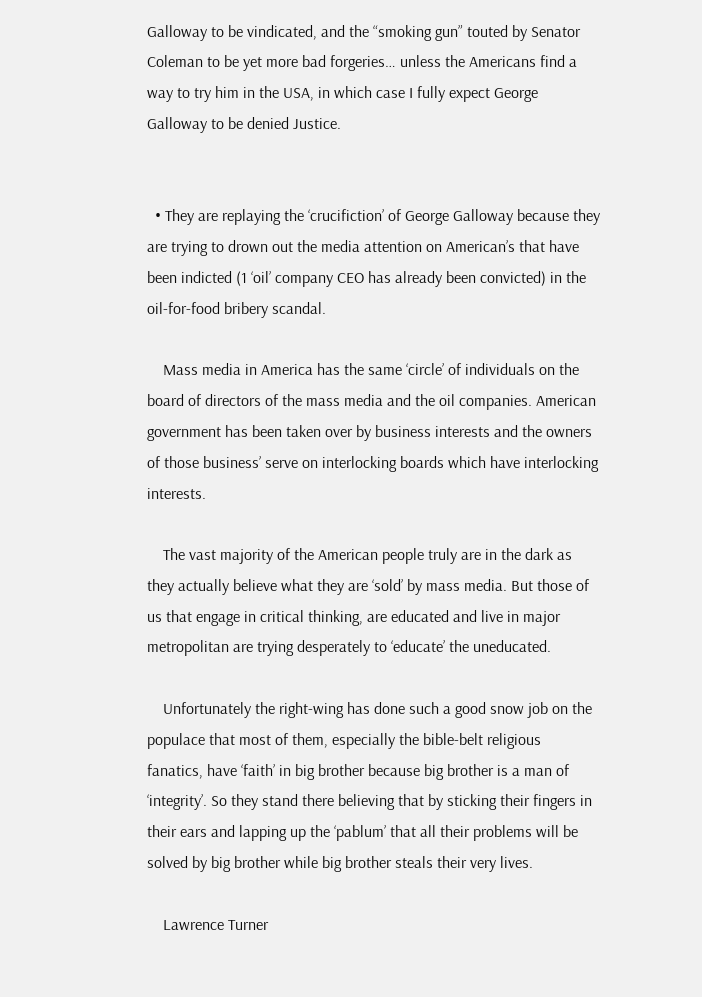Galloway to be vindicated, and the “smoking gun” touted by Senator Coleman to be yet more bad forgeries… unless the Americans find a way to try him in the USA, in which case I fully expect George Galloway to be denied Justice.


  • They are replaying the ‘crucifiction’ of George Galloway because they are trying to drown out the media attention on American’s that have been indicted (1 ‘oil’ company CEO has already been convicted) in the oil-for-food bribery scandal.

    Mass media in America has the same ‘circle’ of individuals on the board of directors of the mass media and the oil companies. American government has been taken over by business interests and the owners of those business’ serve on interlocking boards which have interlocking interests.

    The vast majority of the American people truly are in the dark as they actually believe what they are ‘sold’ by mass media. But those of us that engage in critical thinking, are educated and live in major metropolitan are trying desperately to ‘educate’ the uneducated.

    Unfortunately the right-wing has done such a good snow job on the populace that most of them, especially the bible-belt religious fanatics, have ‘faith’ in big brother because big brother is a man of ‘integrity’. So they stand there believing that by sticking their fingers in their ears and lapping up the ‘pablum’ that all their problems will be solved by big brother while big brother steals their very lives.

    Lawrence Turner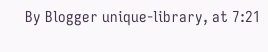By Blogger unique-library, at 7:21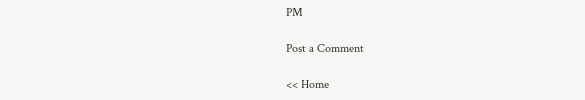PM

Post a Comment

<< Home